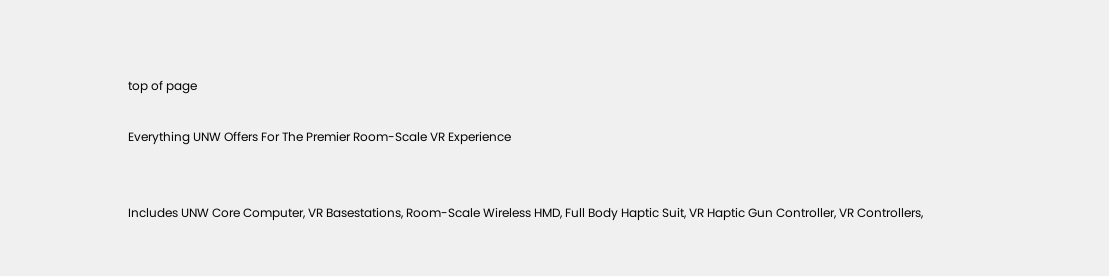top of page

Everything UNW Offers For The Premier Room-Scale VR Experience


Includes UNW Core Computer, VR Basestations, Room-Scale Wireless HMD, Full Body Haptic Suit, VR Haptic Gun Controller, VR Controllers,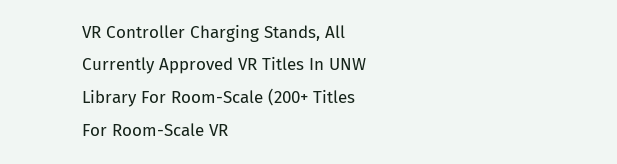VR Controller Charging Stands, All Currently Approved VR Titles In UNW Library For Room-Scale (200+ Titles For Room-Scale VR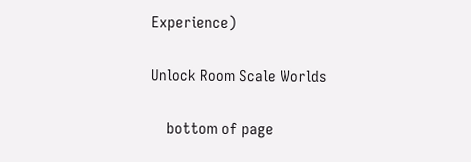Experience)

Unlock Room Scale Worlds

    bottom of page